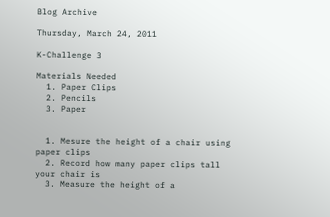Blog Archive

Thursday, March 24, 2011

K-Challenge 3

Materials Needed
  1. Paper Clips
  2. Pencils
  3. Paper


  1. Mesure the height of a chair using paper clips
  2. Record how many paper clips tall your chair is
  3. Measure the height of a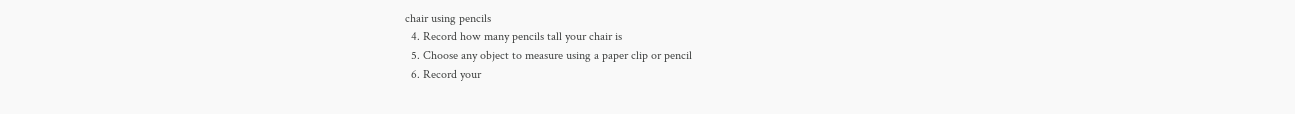chair using pencils
  4. Record how many pencils tall your chair is
  5. Choose any object to measure using a paper clip or pencil
  6. Record your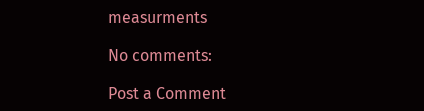measurments

No comments:

Post a Comment